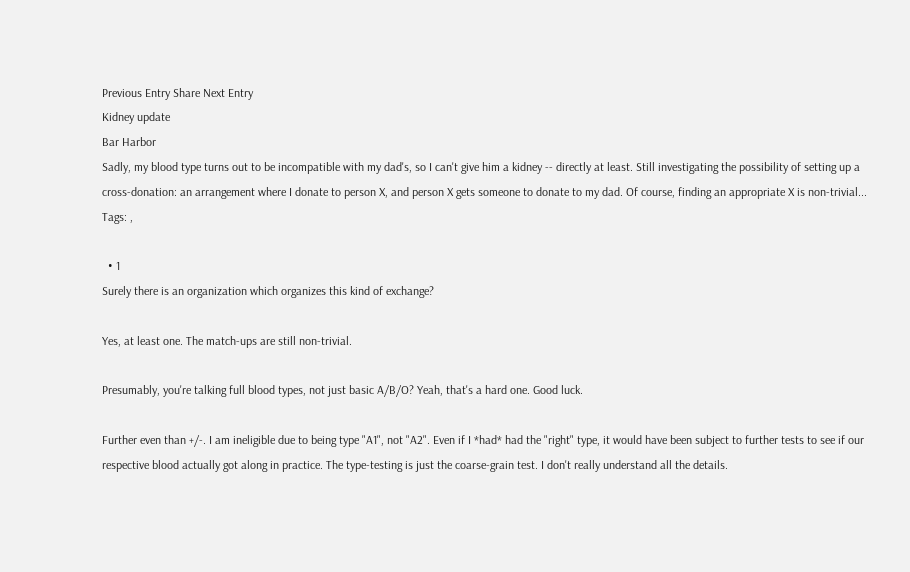Previous Entry Share Next Entry
Kidney update
Bar Harbor
Sadly, my blood type turns out to be incompatible with my dad's, so I can't give him a kidney -- directly at least. Still investigating the possibility of setting up a cross-donation: an arrangement where I donate to person X, and person X gets someone to donate to my dad. Of course, finding an appropriate X is non-trivial...
Tags: ,

  • 1
Surely there is an organization which organizes this kind of exchange?

Yes, at least one. The match-ups are still non-trivial.

Presumably, you're talking full blood types, not just basic A/B/O? Yeah, that's a hard one. Good luck.

Further even than +/-. I am ineligible due to being type "A1", not "A2". Even if I *had* had the "right" type, it would have been subject to further tests to see if our respective blood actually got along in practice. The type-testing is just the coarse-grain test. I don't really understand all the details.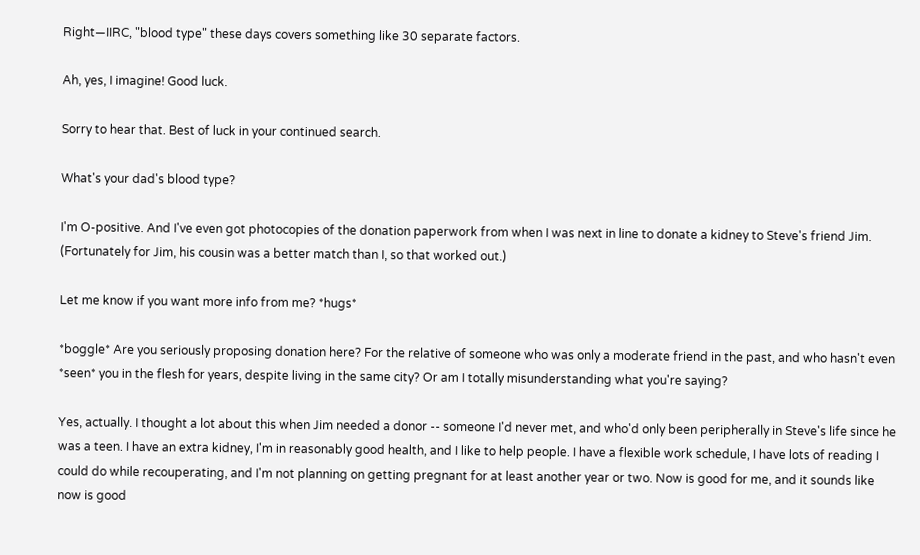Right—IIRC, "blood type" these days covers something like 30 separate factors.

Ah, yes, I imagine! Good luck.

Sorry to hear that. Best of luck in your continued search.

What's your dad's blood type?

I'm O-positive. And I've even got photocopies of the donation paperwork from when I was next in line to donate a kidney to Steve's friend Jim. (Fortunately for Jim, his cousin was a better match than I, so that worked out.)

Let me know if you want more info from me? *hugs*

*boggle* Are you seriously proposing donation here? For the relative of someone who was only a moderate friend in the past, and who hasn't even *seen* you in the flesh for years, despite living in the same city? Or am I totally misunderstanding what you're saying?

Yes, actually. I thought a lot about this when Jim needed a donor -- someone I'd never met, and who'd only been peripherally in Steve's life since he was a teen. I have an extra kidney, I'm in reasonably good health, and I like to help people. I have a flexible work schedule, I have lots of reading I could do while recouperating, and I'm not planning on getting pregnant for at least another year or two. Now is good for me, and it sounds like now is good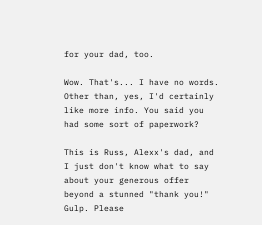for your dad, too.

Wow. That's... I have no words. Other than, yes, I'd certainly like more info. You said you had some sort of paperwork?

This is Russ, Alexx's dad, and I just don't know what to say about your generous offer beyond a stunned "thank you!" Gulp. Please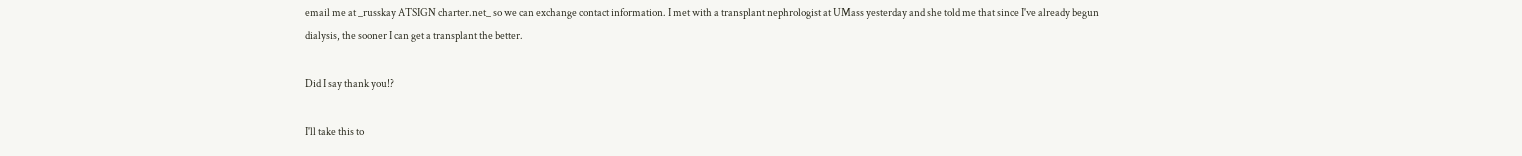email me at _russkay ATSIGN charter.net_ so we can exchange contact information. I met with a transplant nephrologist at UMass yesterday and she told me that since I've already begun dialysis, the sooner I can get a transplant the better.

Did I say thank you!?

I'll take this to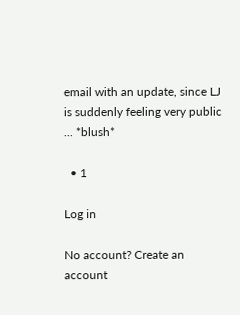email with an update, since LJ is suddenly feeling very public ... *blush*

  • 1

Log in

No account? Create an account